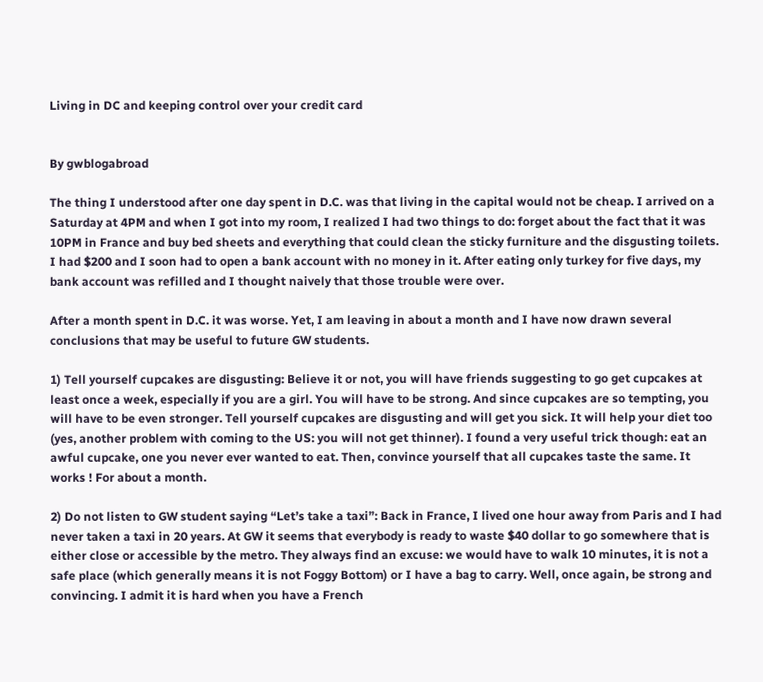Living in DC and keeping control over your credit card


By gwblogabroad

The thing I understood after one day spent in D.C. was that living in the capital would not be cheap. I arrived on a Saturday at 4PM and when I got into my room, I realized I had two things to do: forget about the fact that it was 10PM in France and buy bed sheets and everything that could clean the sticky furniture and the disgusting toilets. I had $200 and I soon had to open a bank account with no money in it. After eating only turkey for five days, my bank account was refilled and I thought naively that those trouble were over.

After a month spent in D.C. it was worse. Yet, I am leaving in about a month and I have now drawn several conclusions that may be useful to future GW students.

1) Tell yourself cupcakes are disgusting: Believe it or not, you will have friends suggesting to go get cupcakes at least once a week, especially if you are a girl. You will have to be strong. And since cupcakes are so tempting, you will have to be even stronger. Tell yourself cupcakes are disgusting and will get you sick. It will help your diet too (yes, another problem with coming to the US: you will not get thinner). I found a very useful trick though: eat an awful cupcake, one you never ever wanted to eat. Then, convince yourself that all cupcakes taste the same. It works ! For about a month.

2) Do not listen to GW student saying “Let’s take a taxi”: Back in France, I lived one hour away from Paris and I had never taken a taxi in 20 years. At GW it seems that everybody is ready to waste $40 dollar to go somewhere that is either close or accessible by the metro. They always find an excuse: we would have to walk 10 minutes, it is not a safe place (which generally means it is not Foggy Bottom) or I have a bag to carry. Well, once again, be strong and convincing. I admit it is hard when you have a French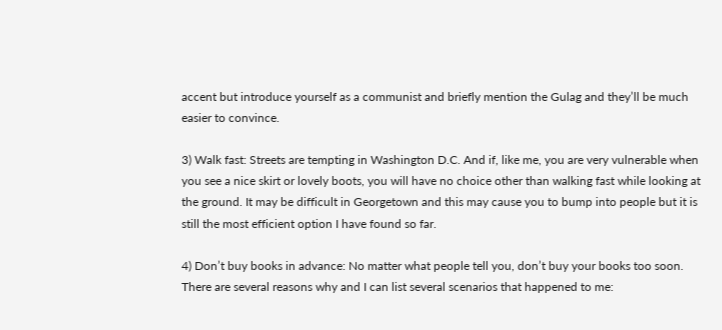accent but introduce yourself as a communist and briefly mention the Gulag and they’ll be much easier to convince.

3) Walk fast: Streets are tempting in Washington D.C. And if, like me, you are very vulnerable when you see a nice skirt or lovely boots, you will have no choice other than walking fast while looking at the ground. It may be difficult in Georgetown and this may cause you to bump into people but it is still the most efficient option I have found so far.

4) Don’t buy books in advance: No matter what people tell you, don’t buy your books too soon. There are several reasons why and I can list several scenarios that happened to me: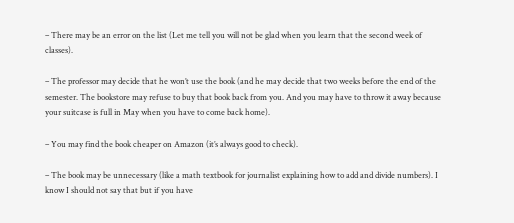– There may be an error on the list (Let me tell you will not be glad when you learn that the second week of classes).

– The professor may decide that he won’t use the book (and he may decide that two weeks before the end of the semester. The bookstore may refuse to buy that book back from you. And you may have to throw it away because your suitcase is full in May when you have to come back home).

– You may find the book cheaper on Amazon (it’s always good to check).

– The book may be unnecessary (like a math textbook for journalist explaining how to add and divide numbers). I know I should not say that but if you have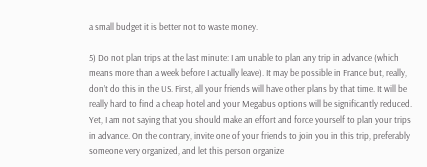a small budget it is better not to waste money.

5) Do not plan trips at the last minute: I am unable to plan any trip in advance (which means more than a week before I actually leave). It may be possible in France but, really, don’t do this in the US. First, all your friends will have other plans by that time. It will be really hard to find a cheap hotel and your Megabus options will be significantly reduced. Yet, I am not saying that you should make an effort and force yourself to plan your trips in advance. On the contrary, invite one of your friends to join you in this trip, preferably someone very organized, and let this person organize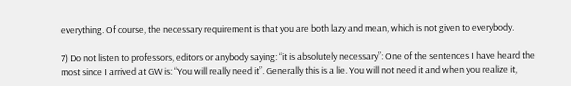everything. Of course, the necessary requirement is that you are both lazy and mean, which is not given to everybody.

7) Do not listen to professors, editors or anybody saying: “it is absolutely necessary”: One of the sentences I have heard the most since I arrived at GW is: “You will really need it”. Generally this is a lie. You will not need it and when you realize it,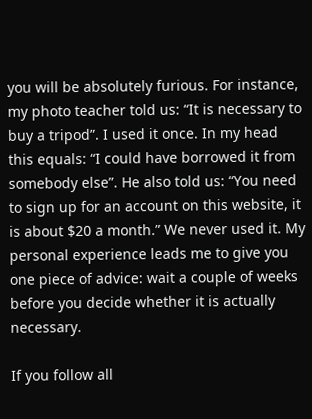you will be absolutely furious. For instance, my photo teacher told us: “It is necessary to buy a tripod”. I used it once. In my head this equals: “I could have borrowed it from somebody else”. He also told us: “You need to sign up for an account on this website, it is about $20 a month.” We never used it. My personal experience leads me to give you one piece of advice: wait a couple of weeks before you decide whether it is actually necessary.

If you follow all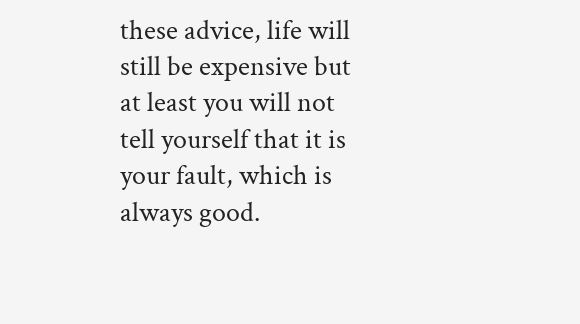these advice, life will still be expensive but at least you will not tell yourself that it is your fault, which is always good.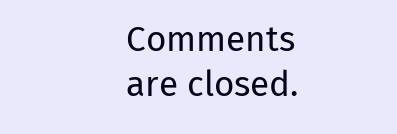Comments are closed.